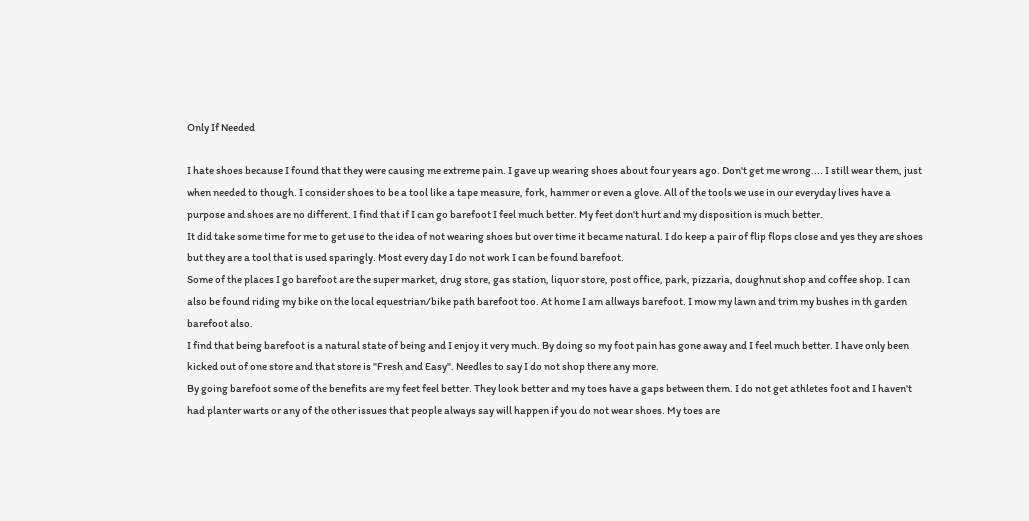Only If Needed

I hate shoes because I found that they were causing me extreme pain. I gave up wearing shoes about four years ago. Don't get me wrong.... I still wear them, just when needed to though. I consider shoes to be a tool like a tape measure, fork, hammer or even a glove. All of the tools we use in our everyday lives have a purpose and shoes are no different. I find that if I can go barefoot I feel much better. My feet don't hurt and my disposition is much better.
It did take some time for me to get use to the idea of not wearing shoes but over time it became natural. I do keep a pair of flip flops close and yes they are shoes but they are a tool that is used sparingly. Most every day I do not work I can be found barefoot.
Some of the places I go barefoot are the super market, drug store, gas station, liquor store, post office, park, pizzaria, doughnut shop and coffee shop. I can also be found riding my bike on the local equestrian/bike path barefoot too. At home I am allways barefoot. I mow my lawn and trim my bushes in th garden barefoot also.
I find that being barefoot is a natural state of being and I enjoy it very much. By doing so my foot pain has gone away and I feel much better. I have only been kicked out of one store and that store is "Fresh and Easy". Needles to say I do not shop there any more.
By going barefoot some of the benefits are my feet feel better. They look better and my toes have a gaps between them. I do not get athletes foot and I haven't had planter warts or any of the other issues that people always say will happen if you do not wear shoes. My toes are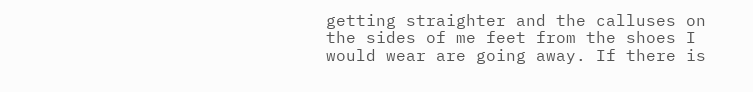getting straighter and the calluses on the sides of me feet from the shoes I would wear are going away. If there is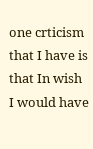one crticism that I have is that In wish I would have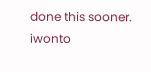done this sooner.
iwonto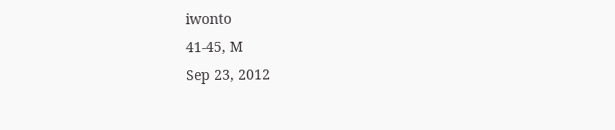iwonto
41-45, M
Sep 23, 2012